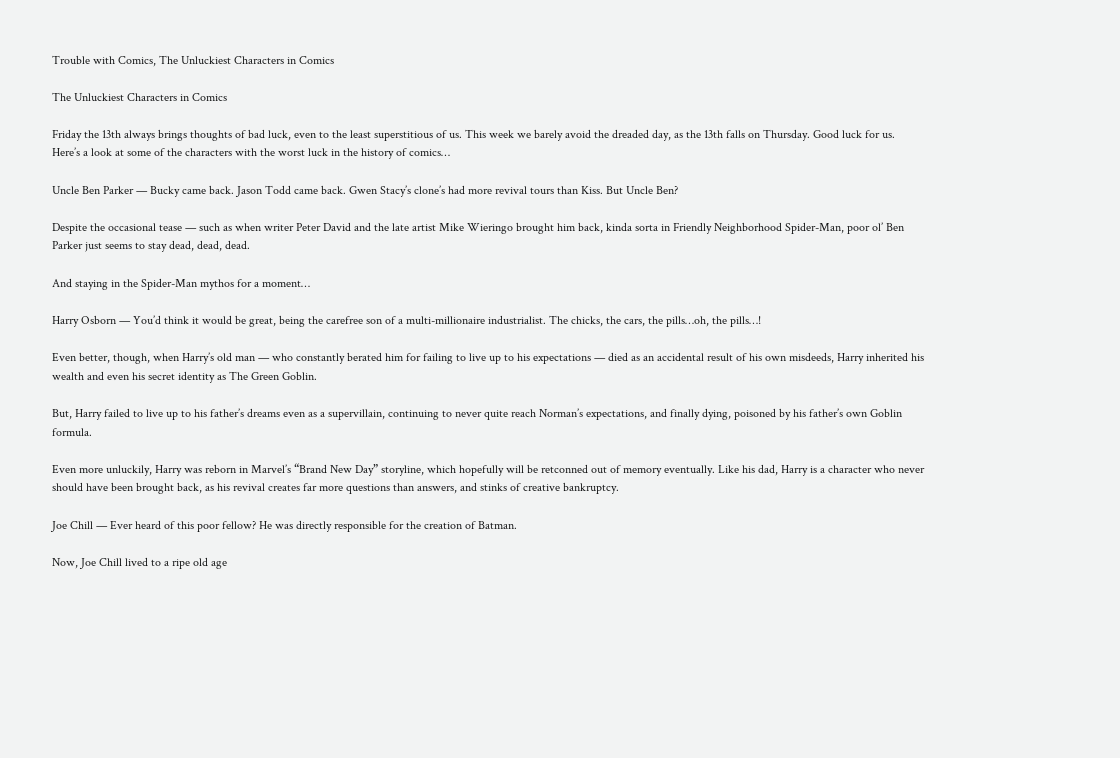Trouble with Comics, The Unluckiest Characters in Comics

The Unluckiest Characters in Comics

Friday the 13th always brings thoughts of bad luck, even to the least superstitious of us. This week we barely avoid the dreaded day, as the 13th falls on Thursday. Good luck for us. Here’s a look at some of the characters with the worst luck in the history of comics…

Uncle Ben Parker — Bucky came back. Jason Todd came back. Gwen Stacy’s clone’s had more revival tours than Kiss. But Uncle Ben?

Despite the occasional tease — such as when writer Peter David and the late artist Mike Wieringo brought him back, kinda sorta in Friendly Neighborhood Spider-Man, poor ol’ Ben Parker just seems to stay dead, dead, dead.

And staying in the Spider-Man mythos for a moment…

Harry Osborn — You’d think it would be great, being the carefree son of a multi-millionaire industrialist. The chicks, the cars, the pills…oh, the pills…!

Even better, though, when Harry’s old man — who constantly berated him for failing to live up to his expectations — died as an accidental result of his own misdeeds, Harry inherited his wealth and even his secret identity as The Green Goblin.

But, Harry failed to live up to his father’s dreams even as a supervillain, continuing to never quite reach Norman’s expectations, and finally dying, poisoned by his father’s own Goblin formula.

Even more unluckily, Harry was reborn in Marvel’s “Brand New Day” storyline, which hopefully will be retconned out of memory eventually. Like his dad, Harry is a character who never should have been brought back, as his revival creates far more questions than answers, and stinks of creative bankruptcy.

Joe Chill — Ever heard of this poor fellow? He was directly responsible for the creation of Batman.

Now, Joe Chill lived to a ripe old age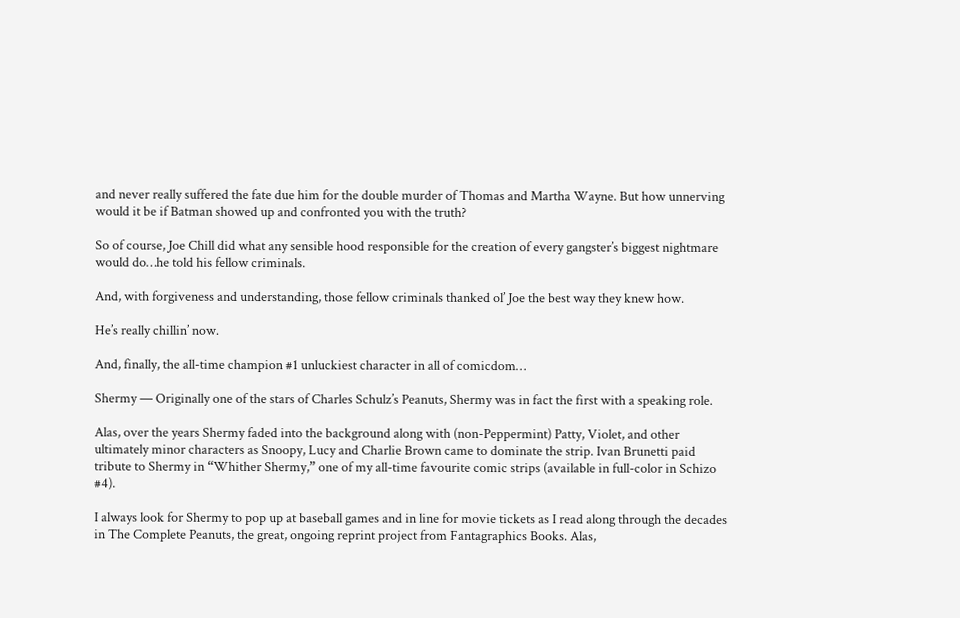and never really suffered the fate due him for the double murder of Thomas and Martha Wayne. But how unnerving would it be if Batman showed up and confronted you with the truth?

So of course, Joe Chill did what any sensible hood responsible for the creation of every gangster’s biggest nightmare would do…he told his fellow criminals.

And, with forgiveness and understanding, those fellow criminals thanked ol’ Joe the best way they knew how.

He’s really chillin’ now.

And, finally, the all-time champion #1 unluckiest character in all of comicdom…

Shermy — Originally one of the stars of Charles Schulz’s Peanuts, Shermy was in fact the first with a speaking role.

Alas, over the years Shermy faded into the background along with (non-Peppermint) Patty, Violet, and other ultimately minor characters as Snoopy, Lucy and Charlie Brown came to dominate the strip. Ivan Brunetti paid tribute to Shermy in “Whither Shermy,” one of my all-time favourite comic strips (available in full-color in Schizo #4).

I always look for Shermy to pop up at baseball games and in line for movie tickets as I read along through the decades in The Complete Peanuts, the great, ongoing reprint project from Fantagraphics Books. Alas,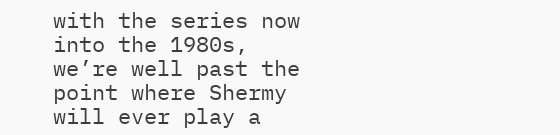with the series now into the 1980s, we’re well past the point where Shermy will ever play a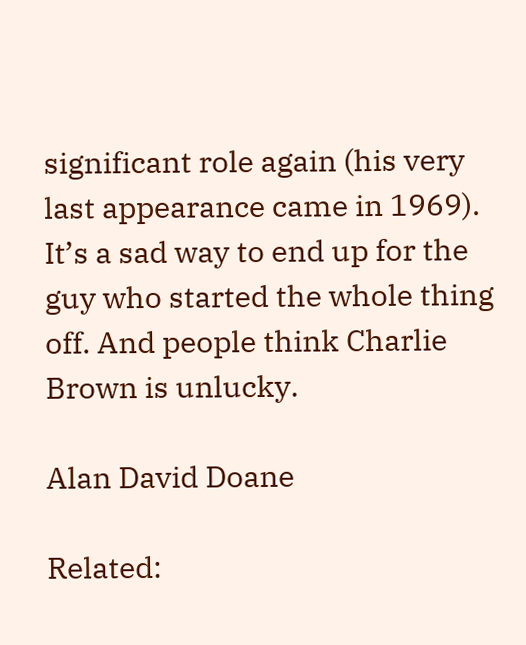significant role again (his very last appearance came in 1969). It’s a sad way to end up for the guy who started the whole thing off. And people think Charlie Brown is unlucky.

Alan David Doane

Related: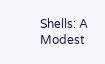Shells: A Modest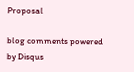Proposal

blog comments powered by Disqus